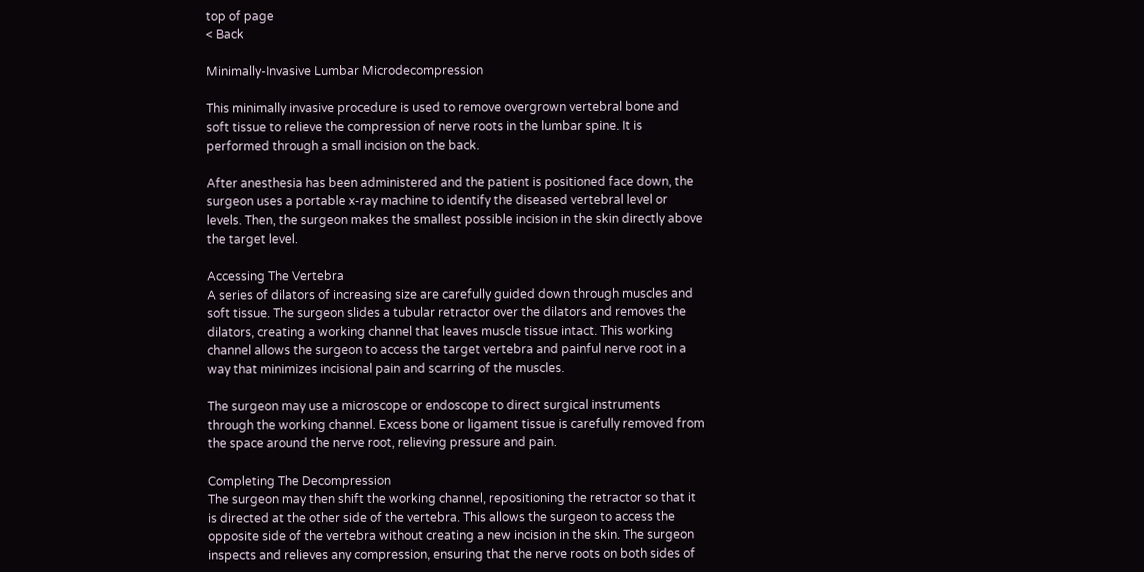top of page
< Back

Minimally-Invasive Lumbar Microdecompression

This minimally invasive procedure is used to remove overgrown vertebral bone and soft tissue to relieve the compression of nerve roots in the lumbar spine. It is performed through a small incision on the back.

After anesthesia has been administered and the patient is positioned face down, the surgeon uses a portable x-ray machine to identify the diseased vertebral level or levels. Then, the surgeon makes the smallest possible incision in the skin directly above the target level.

Accessing The Vertebra
A series of dilators of increasing size are carefully guided down through muscles and soft tissue. The surgeon slides a tubular retractor over the dilators and removes the dilators, creating a working channel that leaves muscle tissue intact. This working channel allows the surgeon to access the target vertebra and painful nerve root in a way that minimizes incisional pain and scarring of the muscles.

The surgeon may use a microscope or endoscope to direct surgical instruments through the working channel. Excess bone or ligament tissue is carefully removed from the space around the nerve root, relieving pressure and pain.

Completing The Decompression
The surgeon may then shift the working channel, repositioning the retractor so that it is directed at the other side of the vertebra. This allows the surgeon to access the opposite side of the vertebra without creating a new incision in the skin. The surgeon inspects and relieves any compression, ensuring that the nerve roots on both sides of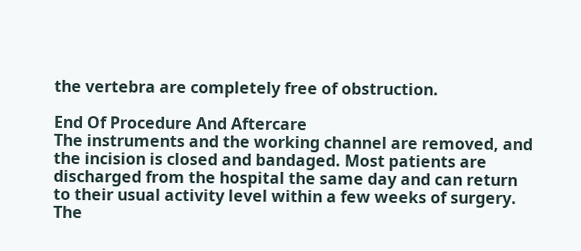the vertebra are completely free of obstruction.

End Of Procedure And Aftercare
The instruments and the working channel are removed, and the incision is closed and bandaged. Most patients are discharged from the hospital the same day and can return to their usual activity level within a few weeks of surgery. The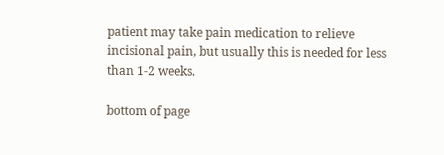patient may take pain medication to relieve incisional pain, but usually this is needed for less than 1-2 weeks.

bottom of page